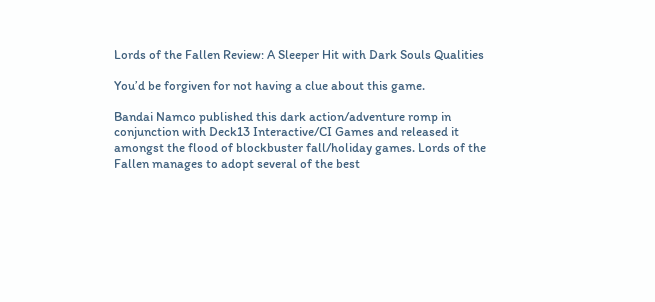Lords of the Fallen Review: A Sleeper Hit with Dark Souls Qualities

You’d be forgiven for not having a clue about this game.

Bandai Namco published this dark action/adventure romp in conjunction with Deck13 Interactive/CI Games and released it amongst the flood of blockbuster fall/holiday games. Lords of the Fallen manages to adopt several of the best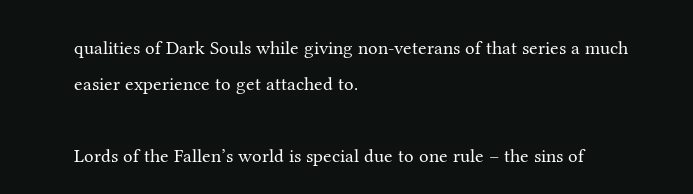qualities of Dark Souls while giving non-veterans of that series a much easier experience to get attached to.

Lords of the Fallen’s world is special due to one rule – the sins of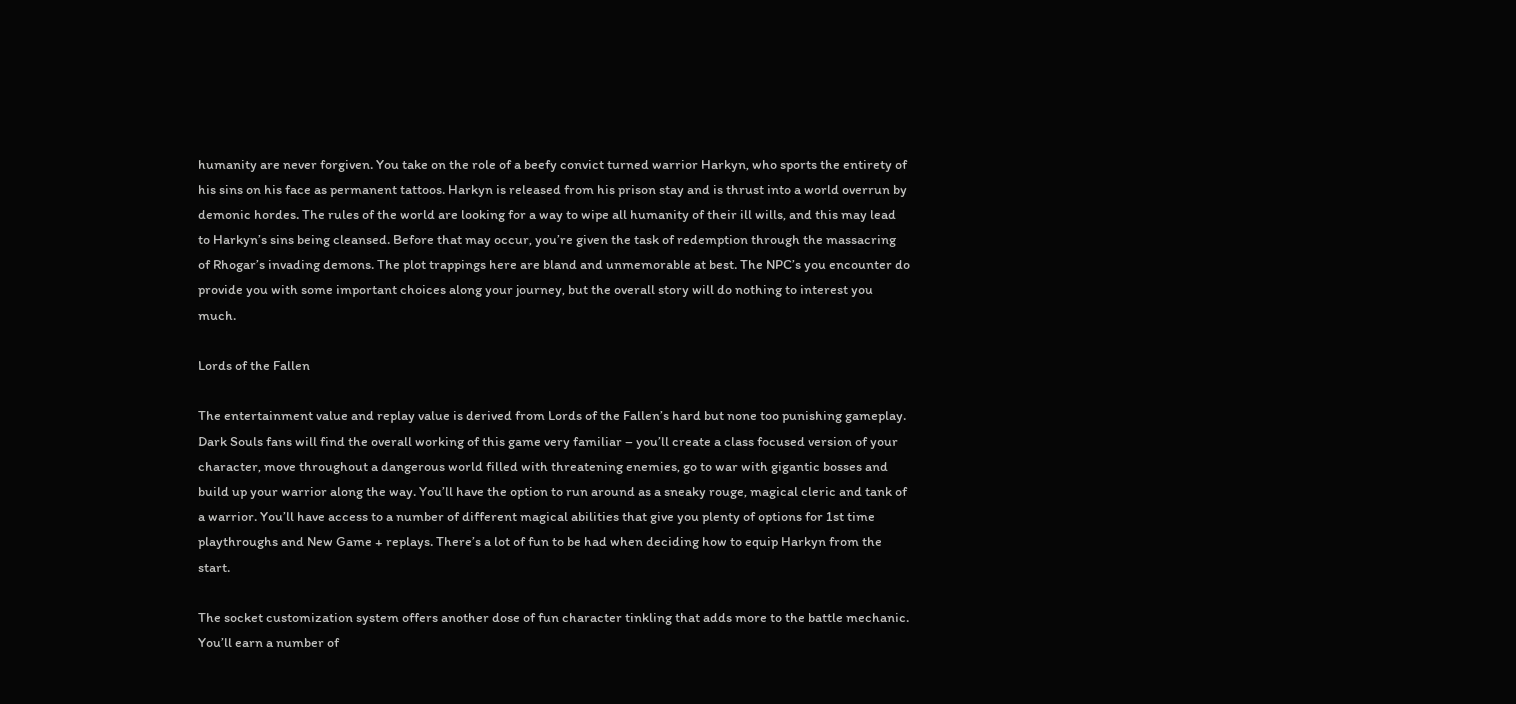humanity are never forgiven. You take on the role of a beefy convict turned warrior Harkyn, who sports the entirety of his sins on his face as permanent tattoos. Harkyn is released from his prison stay and is thrust into a world overrun by demonic hordes. The rules of the world are looking for a way to wipe all humanity of their ill wills, and this may lead to Harkyn’s sins being cleansed. Before that may occur, you’re given the task of redemption through the massacring of Rhogar’s invading demons. The plot trappings here are bland and unmemorable at best. The NPC’s you encounter do provide you with some important choices along your journey, but the overall story will do nothing to interest you much.

Lords of the Fallen

The entertainment value and replay value is derived from Lords of the Fallen’s hard but none too punishing gameplay. Dark Souls fans will find the overall working of this game very familiar – you’ll create a class focused version of your character, move throughout a dangerous world filled with threatening enemies, go to war with gigantic bosses and build up your warrior along the way. You’ll have the option to run around as a sneaky rouge, magical cleric and tank of a warrior. You’ll have access to a number of different magical abilities that give you plenty of options for 1st time playthroughs and New Game + replays. There’s a lot of fun to be had when deciding how to equip Harkyn from the start.

The socket customization system offers another dose of fun character tinkling that adds more to the battle mechanic. You’ll earn a number of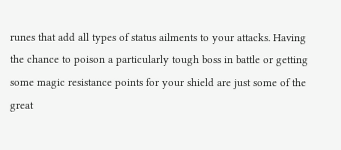runes that add all types of status ailments to your attacks. Having the chance to poison a particularly tough boss in battle or getting some magic resistance points for your shield are just some of the great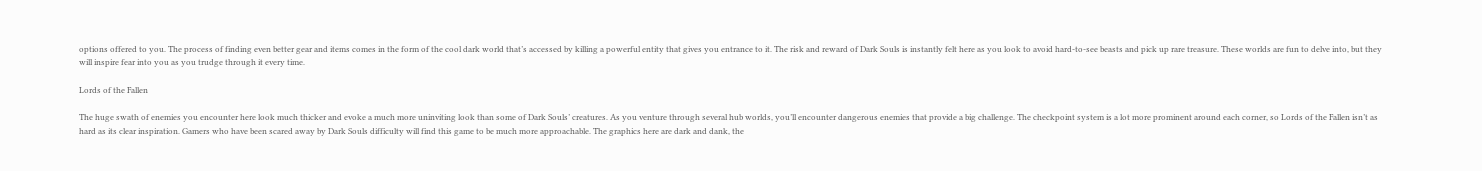options offered to you. The process of finding even better gear and items comes in the form of the cool dark world that’s accessed by killing a powerful entity that gives you entrance to it. The risk and reward of Dark Souls is instantly felt here as you look to avoid hard-to-see beasts and pick up rare treasure. These worlds are fun to delve into, but they will inspire fear into you as you trudge through it every time.

Lords of the Fallen

The huge swath of enemies you encounter here look much thicker and evoke a much more uninviting look than some of Dark Souls’ creatures. As you venture through several hub worlds, you’ll encounter dangerous enemies that provide a big challenge. The checkpoint system is a lot more prominent around each corner, so Lords of the Fallen isn’t as hard as its clear inspiration. Gamers who have been scared away by Dark Souls difficulty will find this game to be much more approachable. The graphics here are dark and dank, the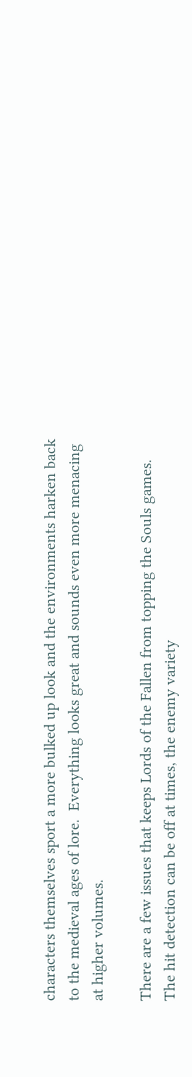characters themselves sport a more bulked up look and the environments harken back to the medieval ages of lore.  Everything looks great and sounds even more menacing at higher volumes.

There are a few issues that keeps Lords of the Fallen from topping the Souls games. The hit detection can be off at times, the enemy variety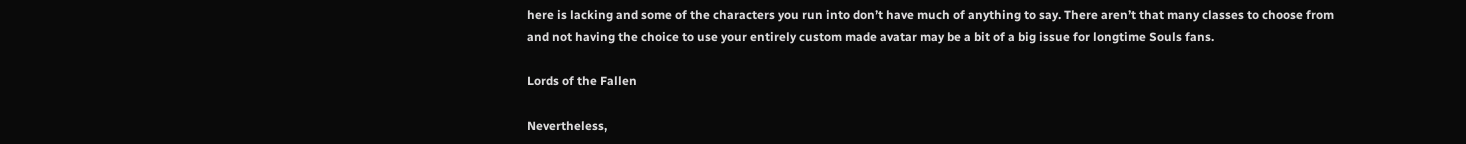here is lacking and some of the characters you run into don’t have much of anything to say. There aren’t that many classes to choose from and not having the choice to use your entirely custom made avatar may be a bit of a big issue for longtime Souls fans.

Lords of the Fallen

Nevertheless,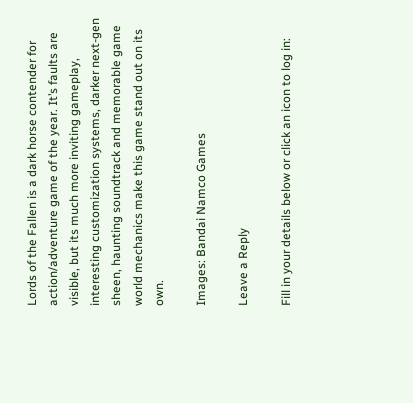Lords of the Fallen is a dark horse contender for action/adventure game of the year. It’s faults are visible, but its much more inviting gameplay, interesting customization systems, darker next-gen sheen, haunting soundtrack and memorable game world mechanics make this game stand out on its own.

Images: Bandai Namco Games

Leave a Reply

Fill in your details below or click an icon to log in: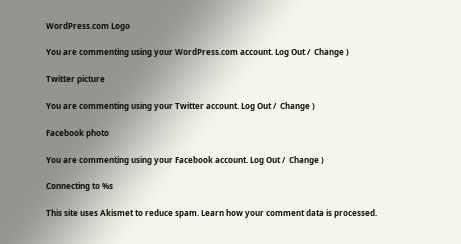WordPress.com Logo

You are commenting using your WordPress.com account. Log Out /  Change )

Twitter picture

You are commenting using your Twitter account. Log Out /  Change )

Facebook photo

You are commenting using your Facebook account. Log Out /  Change )

Connecting to %s

This site uses Akismet to reduce spam. Learn how your comment data is processed.